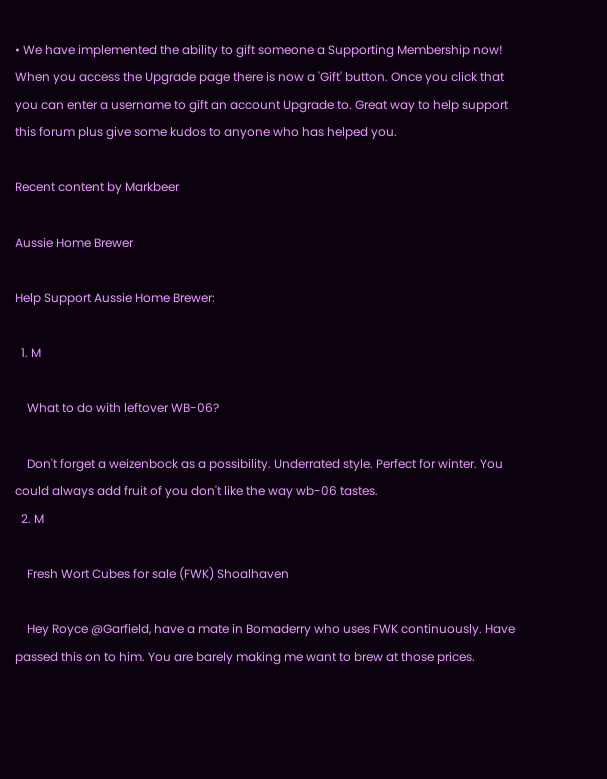• We have implemented the ability to gift someone a Supporting Membership now! When you access the Upgrade page there is now a 'Gift' button. Once you click that you can enter a username to gift an account Upgrade to. Great way to help support this forum plus give some kudos to anyone who has helped you.

Recent content by Markbeer

Aussie Home Brewer

Help Support Aussie Home Brewer:

  1. M

    What to do with leftover WB-06?

    Don't forget a weizenbock as a possibility. Underrated style. Perfect for winter. You could always add fruit of you don't like the way wb-06 tastes.
  2. M

    Fresh Wort Cubes for sale (FWK) Shoalhaven

    Hey Royce @Garfield, have a mate in Bomaderry who uses FWK continuously. Have passed this on to him. You are barely making me want to brew at those prices.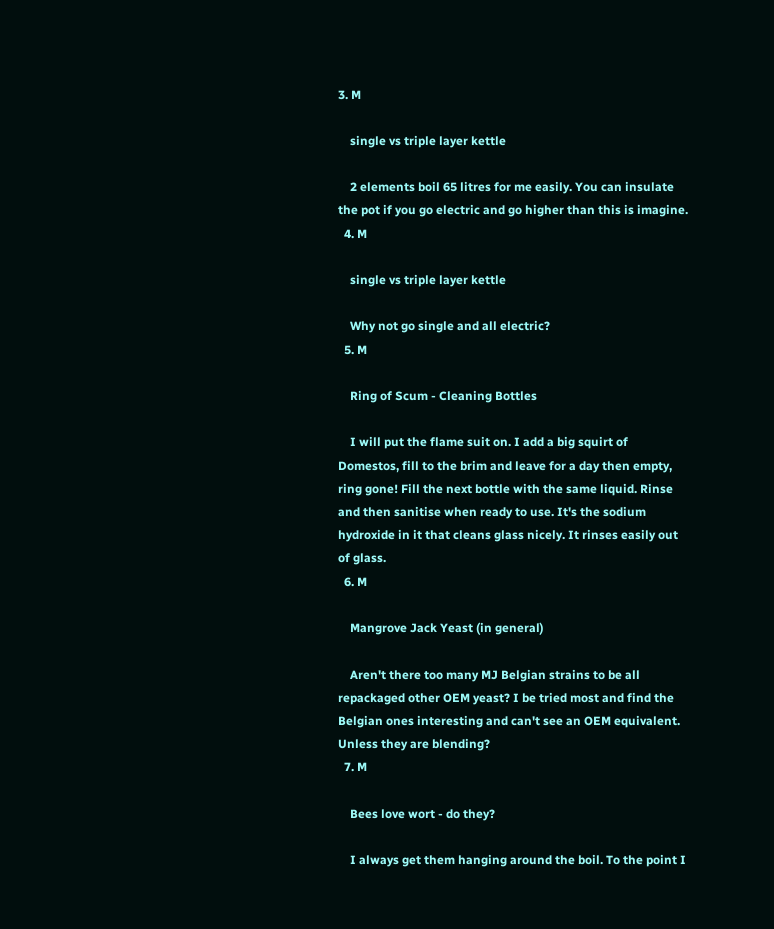3. M

    single vs triple layer kettle

    2 elements boil 65 litres for me easily. You can insulate the pot if you go electric and go higher than this is imagine.
  4. M

    single vs triple layer kettle

    Why not go single and all electric?
  5. M

    Ring of Scum - Cleaning Bottles

    I will put the flame suit on. I add a big squirt of Domestos, fill to the brim and leave for a day then empty, ring gone! Fill the next bottle with the same liquid. Rinse and then sanitise when ready to use. It's the sodium hydroxide in it that cleans glass nicely. It rinses easily out of glass.
  6. M

    Mangrove Jack Yeast (in general)

    Aren't there too many MJ Belgian strains to be all repackaged other OEM yeast? I be tried most and find the Belgian ones interesting and can't see an OEM equivalent. Unless they are blending?
  7. M

    Bees love wort - do they?

    I always get them hanging around the boil. To the point I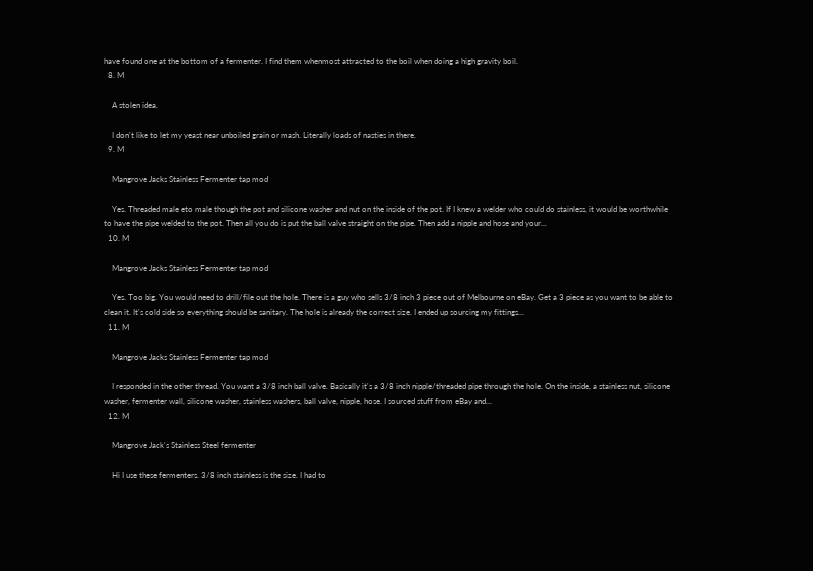have found one at the bottom of a fermenter. I find them whenmost attracted to the boil when doing a high gravity boil.
  8. M

    A stolen idea.

    I don't like to let my yeast near unboiled grain or mash. Literally loads of nasties in there.
  9. M

    Mangrove Jacks Stainless Fermenter tap mod

    Yes. Threaded male eto male though the pot and silicone washer and nut on the inside of the pot. If I knew a welder who could do stainless, it would be worthwhile to have the pipe welded to the pot. Then all you do is put the ball valve straight on the pipe. Then add a nipple and hose and your...
  10. M

    Mangrove Jacks Stainless Fermenter tap mod

    Yes. Too big. You would need to drill/file out the hole. There is a guy who sells 3/8 inch 3 piece out of Melbourne on eBay. Get a 3 piece as you want to be able to clean it. It's cold side so everything should be sanitary. The hole is already the correct size. I ended up sourcing my fittings...
  11. M

    Mangrove Jacks Stainless Fermenter tap mod

    I responded in the other thread. You want a 3/8 inch ball valve. Basically it's a 3/8 inch nipple/threaded pipe through the hole. On the inside, a stainless nut, silicone washer, fermenter wall, silicone washer, stainless washers, ball valve, nipple, hose. I sourced stuff from eBay and...
  12. M

    Mangrove Jack's Stainless Steel fermenter

    Hi I use these fermenters. 3/8 inch stainless is the size. I had to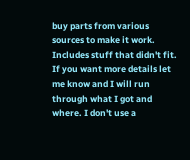buy parts from various sources to make it work. Includes stuff that didn't fit. If you want more details let me know and I will run through what I got and where. I don't use a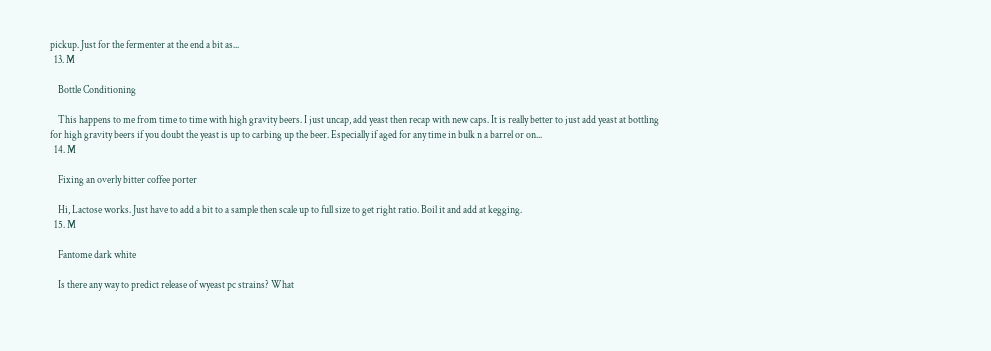pickup. Just for the fermenter at the end a bit as...
  13. M

    Bottle Conditioning

    This happens to me from time to time with high gravity beers. I just uncap, add yeast then recap with new caps. It is really better to just add yeast at bottling for high gravity beers if you doubt the yeast is up to carbing up the beer. Especially if aged for any time in bulk n a barrel or on...
  14. M

    Fixing an overly bitter coffee porter

    Hi, Lactose works. Just have to add a bit to a sample then scale up to full size to get right ratio. Boil it and add at kegging.
  15. M

    Fantome dark white

    Is there any way to predict release of wyeast pc strains? What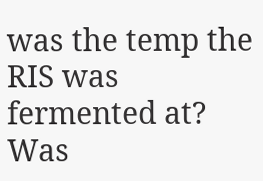was the temp the RIS was fermented at? Was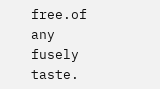free.of any fusely taste.